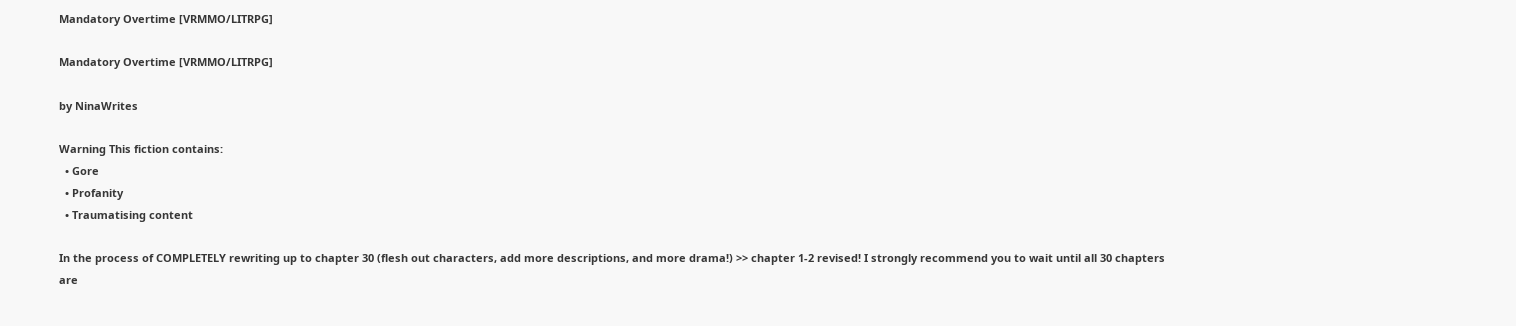Mandatory Overtime [VRMMO/LITRPG]

Mandatory Overtime [VRMMO/LITRPG]

by NinaWrites

Warning This fiction contains:
  • Gore
  • Profanity
  • Traumatising content

In the process of COMPLETELY rewriting up to chapter 30 (flesh out characters, add more descriptions, and more drama!) >> chapter 1-2 revised! I strongly recommend you to wait until all 30 chapters are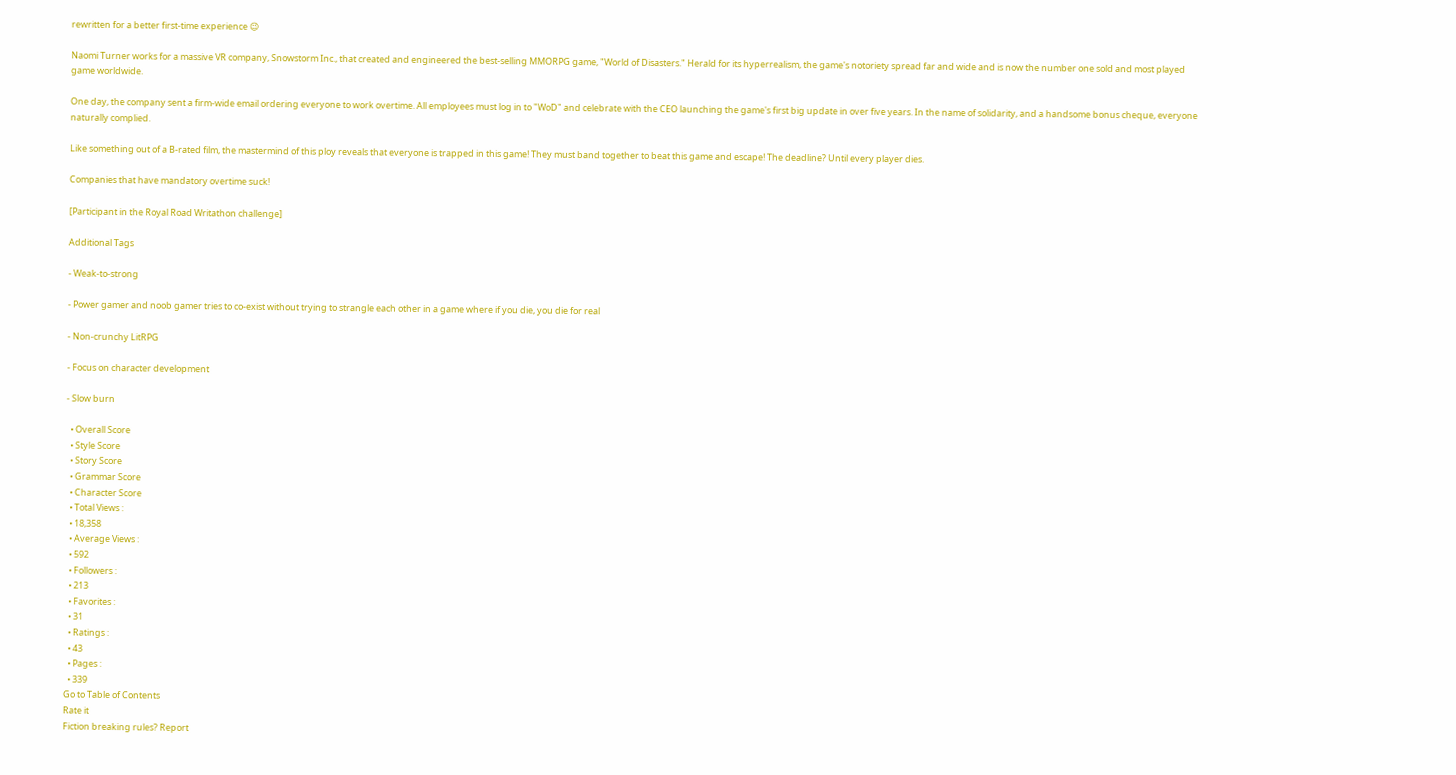rewritten for a better first-time experience 😉

Naomi Turner works for a massive VR company, Snowstorm Inc., that created and engineered the best-selling MMORPG game, "World of Disasters." Herald for its hyperrealism, the game's notoriety spread far and wide and is now the number one sold and most played game worldwide.

One day, the company sent a firm-wide email ordering everyone to work overtime. All employees must log in to "WoD" and celebrate with the CEO launching the game's first big update in over five years. In the name of solidarity, and a handsome bonus cheque, everyone naturally complied.

Like something out of a B-rated film, the mastermind of this ploy reveals that everyone is trapped in this game! They must band together to beat this game and escape! The deadline? Until every player dies.

Companies that have mandatory overtime suck!

[Participant in the Royal Road Writathon challenge]

Additional Tags

- Weak-to-strong

- Power gamer and noob gamer tries to co-exist without trying to strangle each other in a game where if you die, you die for real

- Non-crunchy LitRPG

- Focus on character development

- Slow burn

  • Overall Score
  • Style Score
  • Story Score
  • Grammar Score
  • Character Score
  • Total Views :
  • 18,358
  • Average Views :
  • 592
  • Followers :
  • 213
  • Favorites :
  • 31
  • Ratings :
  • 43
  • Pages :
  • 339
Go to Table of Contents
Rate it
Fiction breaking rules? Report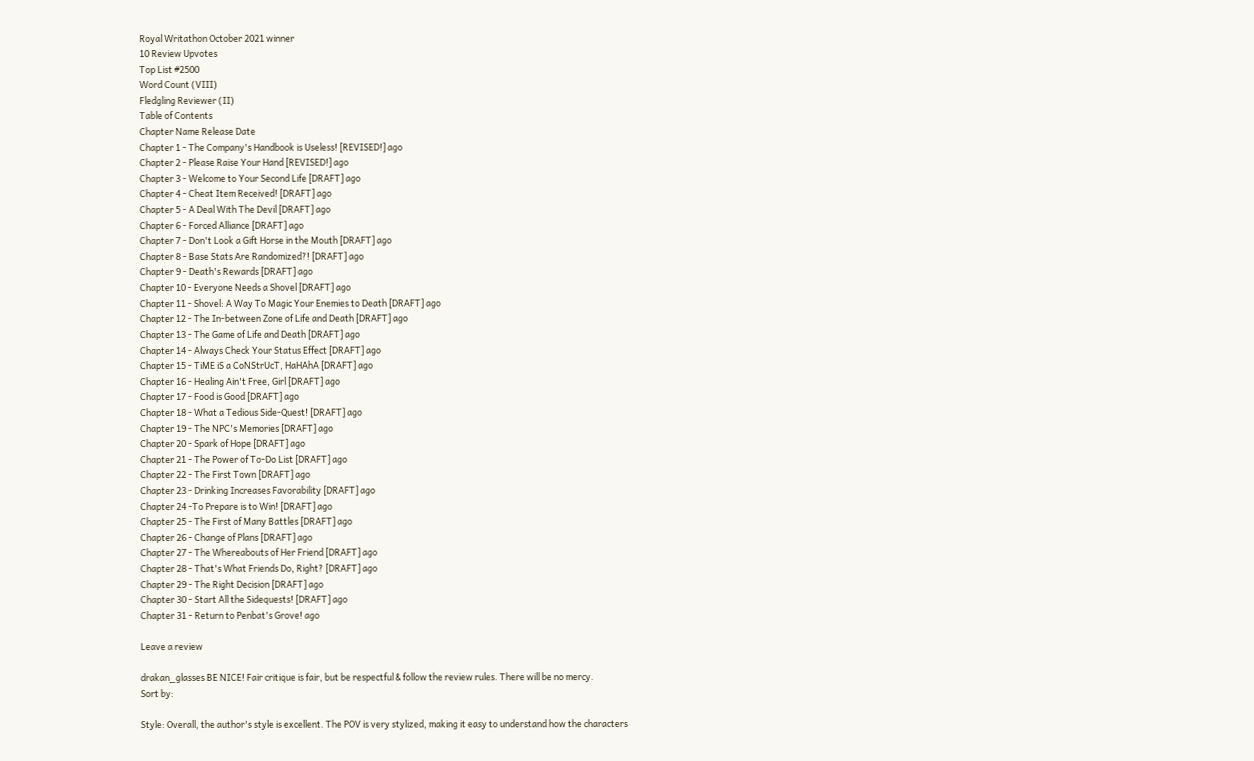Royal Writathon October 2021 winner
10 Review Upvotes
Top List #2500
Word Count (VIII)
Fledgling Reviewer (II)
Table of Contents
Chapter Name Release Date
Chapter 1 - The Company's Handbook is Useless! [REVISED!] ago
Chapter 2 - Please Raise Your Hand [REVISED!] ago
Chapter 3 - Welcome to Your Second Life [DRAFT] ago
Chapter 4 - Cheat Item Received! [DRAFT] ago
Chapter 5 - A Deal With The Devil [DRAFT] ago
Chapter 6 - Forced Alliance [DRAFT] ago
Chapter 7 - Don't Look a Gift Horse in the Mouth [DRAFT] ago
Chapter 8 - Base Stats Are Randomized?! [DRAFT] ago
Chapter 9 - Death's Rewards [DRAFT] ago
Chapter 10 - Everyone Needs a Shovel [DRAFT] ago
Chapter 11 - Shovel: A Way To Magic Your Enemies to Death [DRAFT] ago
Chapter 12 - The In-between Zone of Life and Death [DRAFT] ago
Chapter 13 - The Game of Life and Death [DRAFT] ago
Chapter 14 - Always Check Your Status Effect [DRAFT] ago
Chapter 15 - TiME iS a CoNStrUcT, HaHAhA [DRAFT] ago
Chapter 16 - Healing Ain't Free, Girl [DRAFT] ago
Chapter 17 - Food is Good [DRAFT] ago
Chapter 18 - What a Tedious Side-Quest! [DRAFT] ago
Chapter 19 - The NPC's Memories [DRAFT] ago
Chapter 20 - Spark of Hope [DRAFT] ago
Chapter 21 - The Power of To-Do List [DRAFT] ago
Chapter 22 - The First Town [DRAFT] ago
Chapter 23 - Drinking Increases Favorability [DRAFT] ago
Chapter 24 -To Prepare is to Win! [DRAFT] ago
Chapter 25 - The First of Many Battles [DRAFT] ago
Chapter 26 - Change of Plans [DRAFT] ago
Chapter 27 - The Whereabouts of Her Friend [DRAFT] ago
Chapter 28 - That's What Friends Do, Right? [DRAFT] ago
Chapter 29 - The Right Decision [DRAFT] ago
Chapter 30 - Start All the Sidequests! [DRAFT] ago
Chapter 31 - Return to Penbat's Grove! ago

Leave a review

drakan_glasses BE NICE! Fair critique is fair, but be respectful & follow the review rules. There will be no mercy.
Sort by:

Style: Overall, the author's style is excellent. The POV is very stylized, making it easy to understand how the characters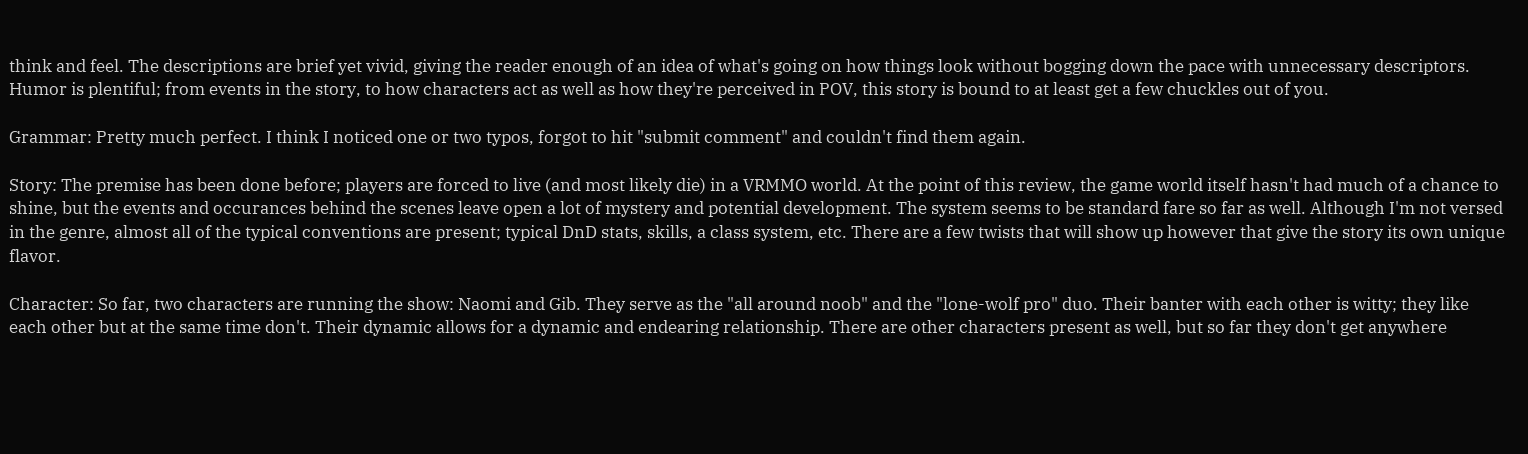think and feel. The descriptions are brief yet vivid, giving the reader enough of an idea of what's going on how things look without bogging down the pace with unnecessary descriptors. Humor is plentiful; from events in the story, to how characters act as well as how they're perceived in POV, this story is bound to at least get a few chuckles out of you.

Grammar: Pretty much perfect. I think I noticed one or two typos, forgot to hit "submit comment" and couldn't find them again.

Story: The premise has been done before; players are forced to live (and most likely die) in a VRMMO world. At the point of this review, the game world itself hasn't had much of a chance to shine, but the events and occurances behind the scenes leave open a lot of mystery and potential development. The system seems to be standard fare so far as well. Although I'm not versed in the genre, almost all of the typical conventions are present; typical DnD stats, skills, a class system, etc. There are a few twists that will show up however that give the story its own unique flavor.

Character: So far, two characters are running the show: Naomi and Gib. They serve as the "all around noob" and the "lone-wolf pro" duo. Their banter with each other is witty; they like each other but at the same time don't. Their dynamic allows for a dynamic and endearing relationship. There are other characters present as well, but so far they don't get anywhere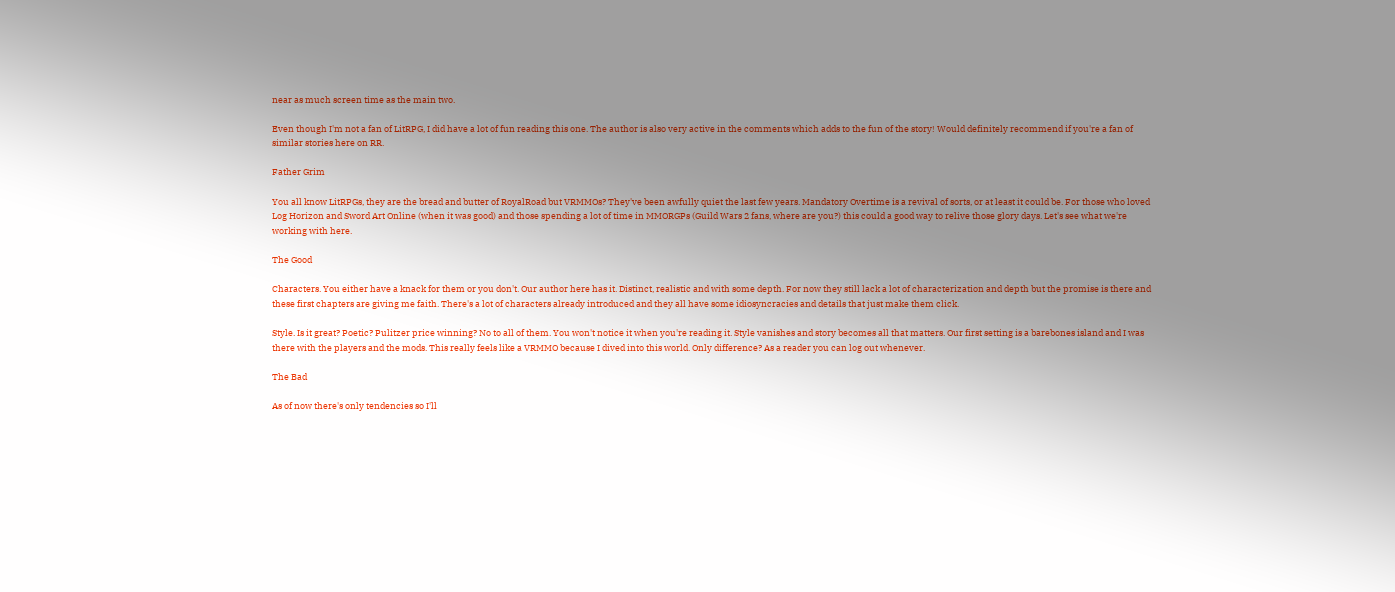near as much screen time as the main two.

Even though I'm not a fan of LitRPG, I did have a lot of fun reading this one. The author is also very active in the comments which adds to the fun of the story! Would definitely recommend if you're a fan of similar stories here on RR.

Father Grim

You all know LitRPGs, they are the bread and butter of RoyalRoad but VRMMOs? They've been awfully quiet the last few years. Mandatory Overtime is a revival of sorts, or at least it could be. For those who loved Log Horizon and Sword Art Online (when it was good) and those spending a lot of time in MMORGPs (Guild Wars 2 fans, where are you?) this could a good way to relive those glory days. Let's see what we're working with here.

The Good

Characters. You either have a knack for them or you don't. Our author here has it. Distinct, realistic and with some depth. For now they still lack a lot of characterization and depth but the promise is there and these first chapters are giving me faith. There's a lot of characters already introduced and they all have some idiosyncracies and details that just make them click.

Style. Is it great? Poetic? Pulitzer price winning? No to all of them. You won't notice it when you're reading it. Style vanishes and story becomes all that matters. Our first setting is a barebones island and I was there with the players and the mods. This really feels like a VRMMO because I dived into this world. Only difference? As a reader you can log out whenever.

The Bad

As of now there's only tendencies so I'll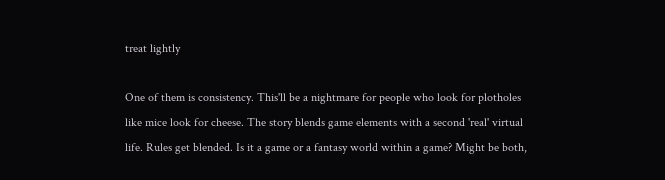treat lightly

One of them is consistency. This'll be a nightmare for people who look for plotholes like mice look for cheese. The story blends game elements with a second 'real' virtual life. Rules get blended. Is it a game or a fantasy world within a game? Might be both,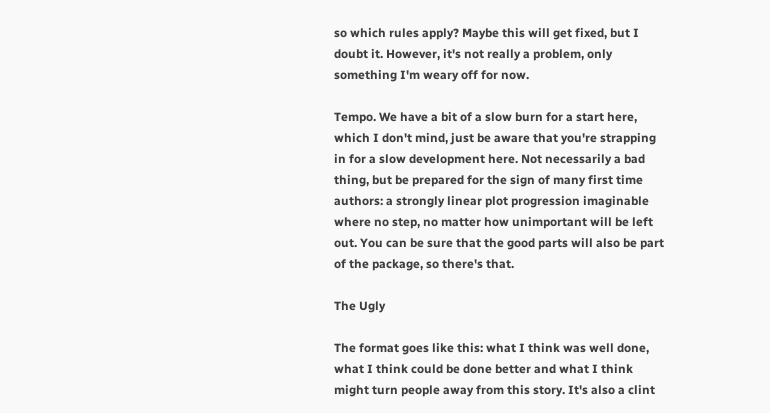so which rules apply? Maybe this will get fixed, but I doubt it. However, it's not really a problem, only something I'm weary off for now.

Tempo. We have a bit of a slow burn for a start here, which I don't mind, just be aware that you're strapping in for a slow development here. Not necessarily a bad thing, but be prepared for the sign of many first time authors: a strongly linear plot progression imaginable where no step, no matter how unimportant will be left out. You can be sure that the good parts will also be part of the package, so there's that.

The Ugly

The format goes like this: what I think was well done, what I think could be done better and what I think might turn people away from this story. It's also a clint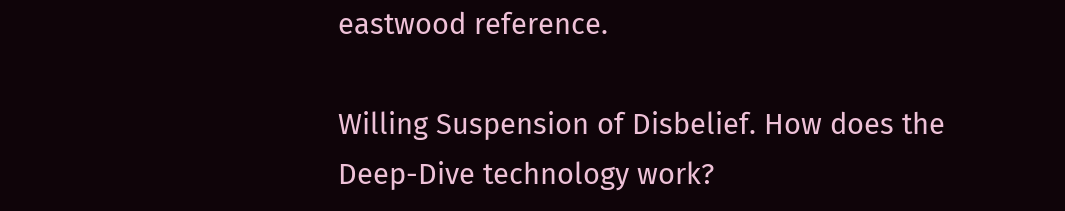eastwood reference.

Willing Suspension of Disbelief. How does the Deep-Dive technology work?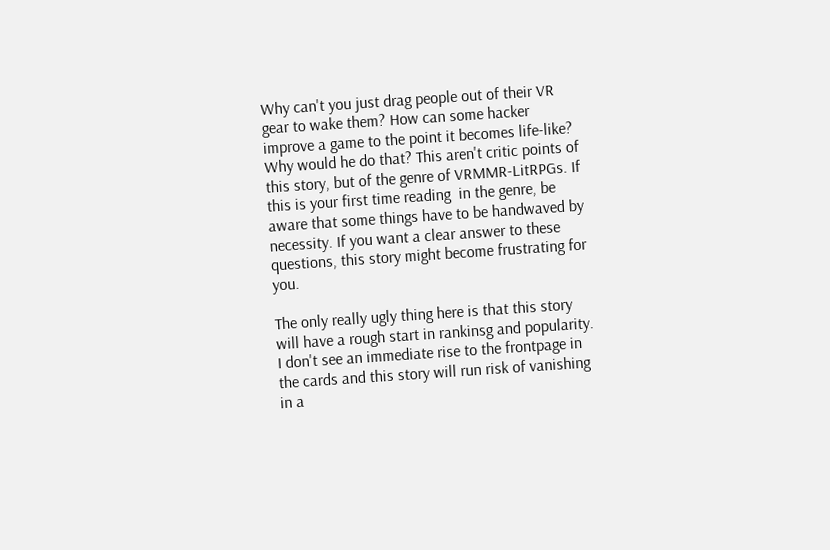Why can't you just drag people out of their VR gear to wake them? How can some hacker improve a game to the point it becomes life-like? Why would he do that? This aren't critic points of this story, but of the genre of VRMMR-LitRPGs. If this is your first time reading  in the genre, be aware that some things have to be handwaved by necessity. If you want a clear answer to these questions, this story might become frustrating for you.

The only really ugly thing here is that this story will have a rough start in rankinsg and popularity. I don't see an immediate rise to the frontpage in the cards and this story will run risk of vanishing in a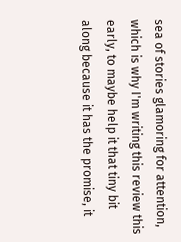sea of stories glamoring for attention, which is why I'm writing this review this early, to maybe help it that tiny bit along because it has the promise, it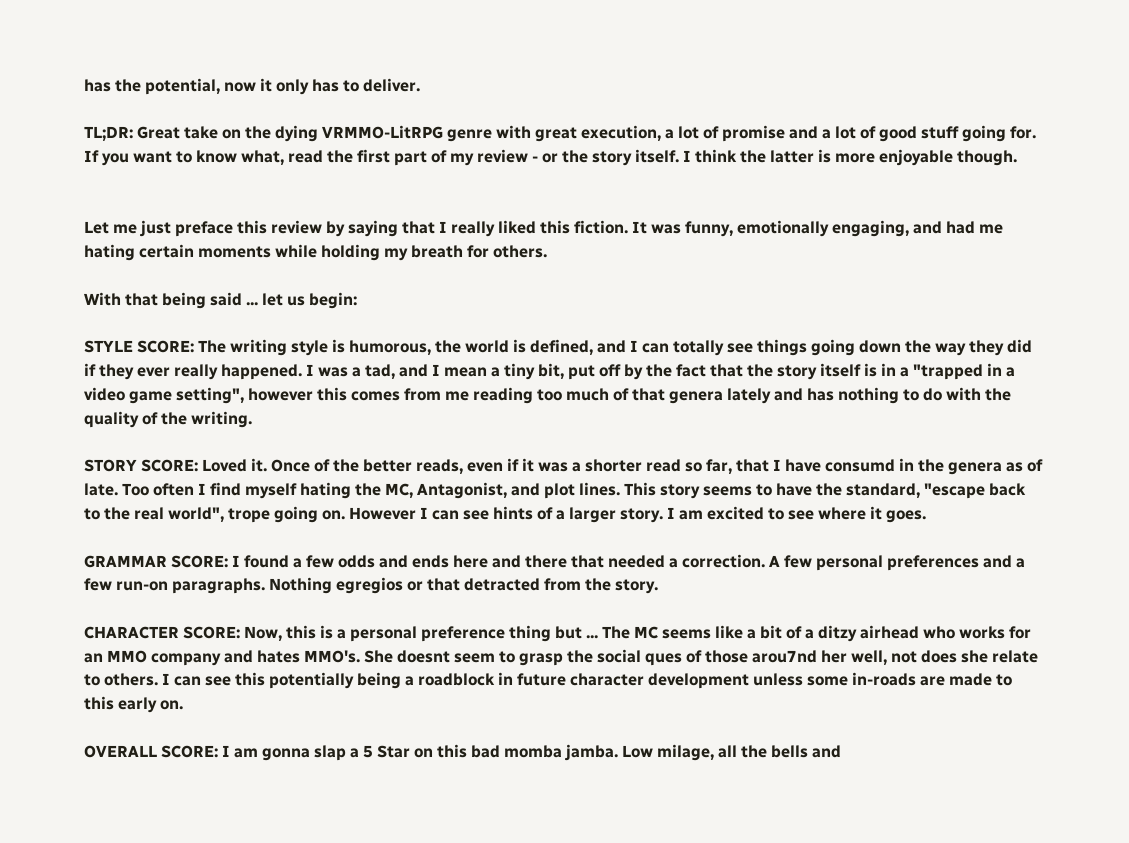has the potential, now it only has to deliver.

TL;DR: Great take on the dying VRMMO-LitRPG genre with great execution, a lot of promise and a lot of good stuff going for. If you want to know what, read the first part of my review - or the story itself. I think the latter is more enjoyable though.


Let me just preface this review by saying that I really liked this fiction. It was funny, emotionally engaging, and had me hating certain moments while holding my breath for others.

With that being said ... let us begin:

STYLE SCORE: The writing style is humorous, the world is defined, and I can totally see things going down the way they did if they ever really happened. I was a tad, and I mean a tiny bit, put off by the fact that the story itself is in a "trapped in a video game setting", however this comes from me reading too much of that genera lately and has nothing to do with the quality of the writing.

STORY SCORE: Loved it. Once of the better reads, even if it was a shorter read so far, that I have consumd in the genera as of late. Too often I find myself hating the MC, Antagonist, and plot lines. This story seems to have the standard, "escape back to the real world", trope going on. However I can see hints of a larger story. I am excited to see where it goes.

GRAMMAR SCORE: I found a few odds and ends here and there that needed a correction. A few personal preferences and a few run-on paragraphs. Nothing egregios or that detracted from the story.

CHARACTER SCORE: Now, this is a personal preference thing but ... The MC seems like a bit of a ditzy airhead who works for an MMO company and hates MMO's. She doesnt seem to grasp the social ques of those arou7nd her well, not does she relate to others. I can see this potentially being a roadblock in future character development unless some in-roads are made to this early on.

OVERALL SCORE: I am gonna slap a 5 Star on this bad momba jamba. Low milage, all the bells and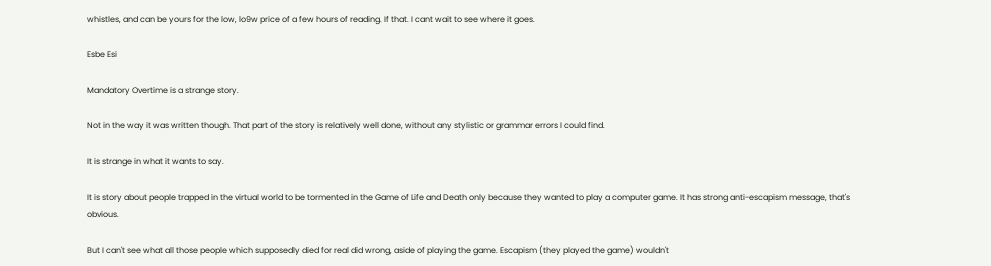whistles, and can be yours for the low, lo9w price of a few hours of reading. If that. I cant wait to see where it goes.

Esbe Esi

Mandatory Overtime is a strange story.

Not in the way it was written though. That part of the story is relatively well done, without any stylistic or grammar errors I could find.

It is strange in what it wants to say.

It is story about people trapped in the virtual world to be tormented in the Game of Life and Death only because they wanted to play a computer game. It has strong anti-escapism message, that's obvious.

But I can't see what all those people which supposedly died for real did wrong, aside of playing the game. Escapism (they played the game) wouldn't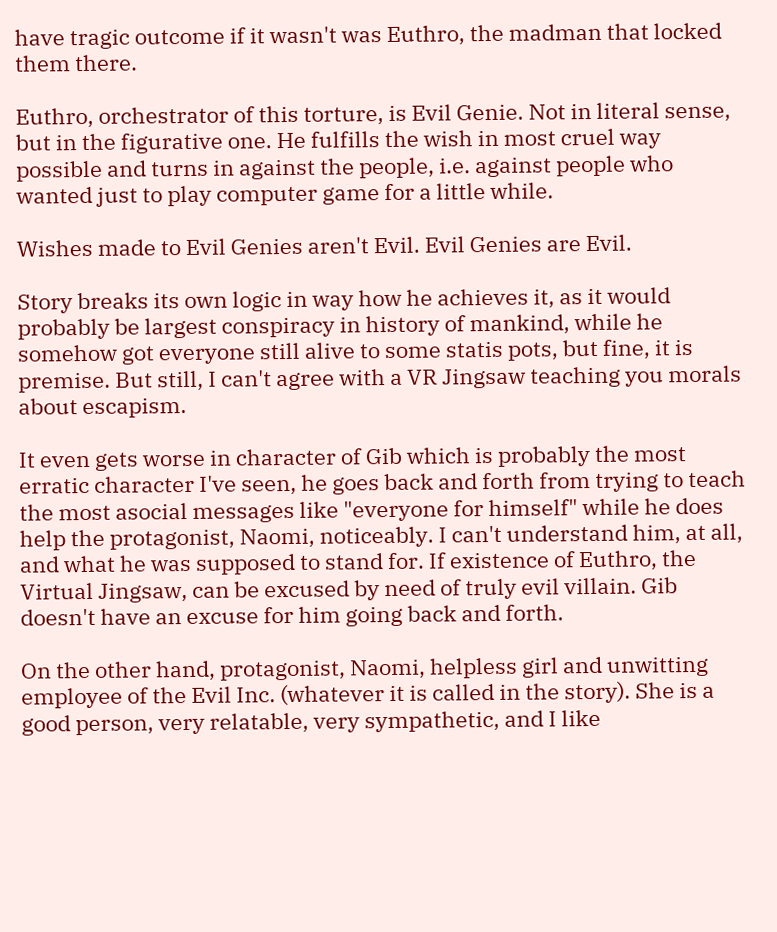have tragic outcome if it wasn't was Euthro, the madman that locked them there.

Euthro, orchestrator of this torture, is Evil Genie. Not in literal sense, but in the figurative one. He fulfills the wish in most cruel way possible and turns in against the people, i.e. against people who wanted just to play computer game for a little while.

Wishes made to Evil Genies aren't Evil. Evil Genies are Evil.

Story breaks its own logic in way how he achieves it, as it would probably be largest conspiracy in history of mankind, while he somehow got everyone still alive to some statis pots, but fine, it is premise. But still, I can't agree with a VR Jingsaw teaching you morals about escapism.

It even gets worse in character of Gib which is probably the most erratic character I've seen, he goes back and forth from trying to teach the most asocial messages like "everyone for himself" while he does help the protagonist, Naomi, noticeably. I can't understand him, at all, and what he was supposed to stand for. If existence of Euthro, the Virtual Jingsaw, can be excused by need of truly evil villain. Gib doesn't have an excuse for him going back and forth.

On the other hand, protagonist, Naomi, helpless girl and unwitting employee of the Evil Inc. (whatever it is called in the story). She is a good person, very relatable, very sympathetic, and I like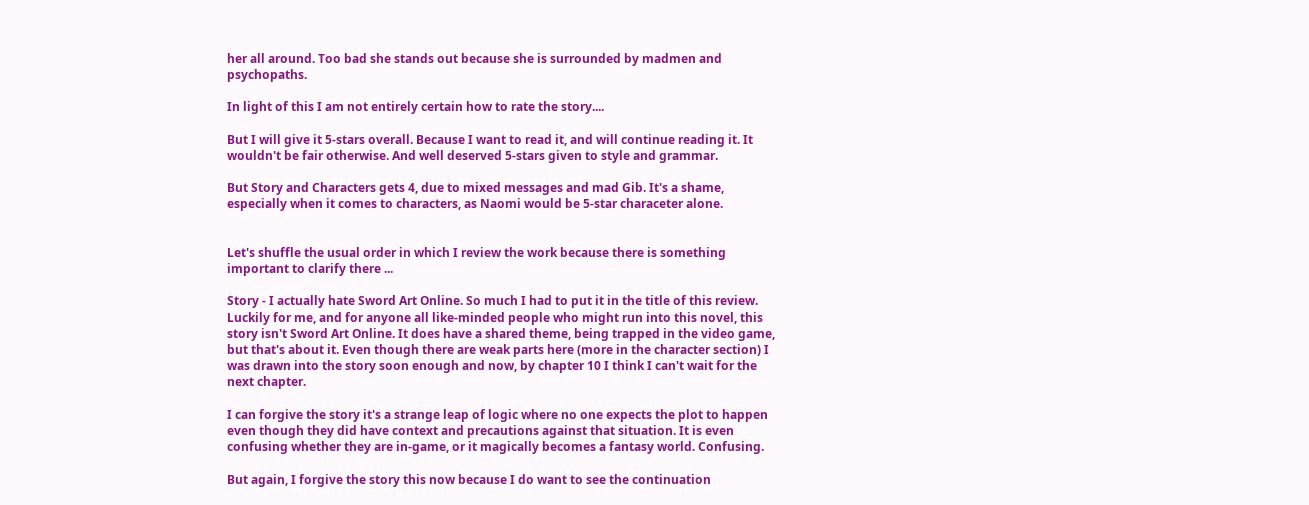her all around. Too bad she stands out because she is surrounded by madmen and psychopaths.

In light of this I am not entirely certain how to rate the story....

But I will give it 5-stars overall. Because I want to read it, and will continue reading it. It wouldn't be fair otherwise. And well deserved 5-stars given to style and grammar.

But Story and Characters gets 4, due to mixed messages and mad Gib. It's a shame, especially when it comes to characters, as Naomi would be 5-star characeter alone.


Let's shuffle the usual order in which I review the work because there is something important to clarify there ...

Story - I actually hate Sword Art Online. So much I had to put it in the title of this review. Luckily for me, and for anyone all like-minded people who might run into this novel, this story isn't Sword Art Online. It does have a shared theme, being trapped in the video game, but that's about it. Even though there are weak parts here (more in the character section) I was drawn into the story soon enough and now, by chapter 10 I think I can't wait for the next chapter.

I can forgive the story it's a strange leap of logic where no one expects the plot to happen even though they did have context and precautions against that situation. It is even confusing whether they are in-game, or it magically becomes a fantasy world. Confusing.

But again, I forgive the story this now because I do want to see the continuation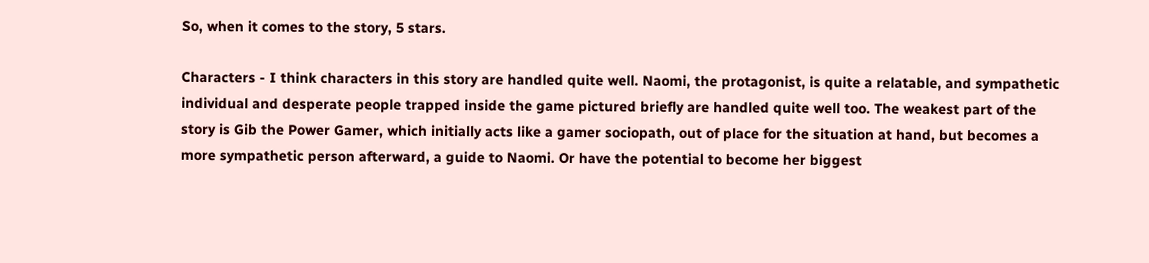So, when it comes to the story, 5 stars.

Characters - I think characters in this story are handled quite well. Naomi, the protagonist, is quite a relatable, and sympathetic individual and desperate people trapped inside the game pictured briefly are handled quite well too. The weakest part of the story is Gib the Power Gamer, which initially acts like a gamer sociopath, out of place for the situation at hand, but becomes a more sympathetic person afterward, a guide to Naomi. Or have the potential to become her biggest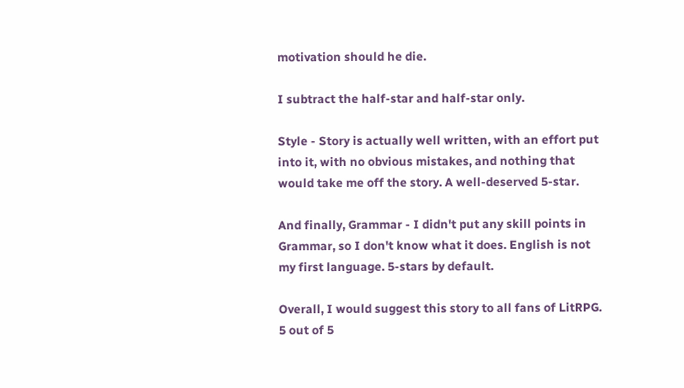motivation should he die.

I subtract the half-star and half-star only.

Style - Story is actually well written, with an effort put into it, with no obvious mistakes, and nothing that would take me off the story. A well-deserved 5-star.

And finally, Grammar - I didn't put any skill points in Grammar, so I don't know what it does. English is not my first language. 5-stars by default.

Overall, I would suggest this story to all fans of LitRPG. 5 out of 5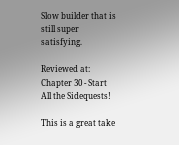Slow builder that is still super satisfying.

Reviewed at: Chapter 30 - Start All the Sidequests!

This is a great take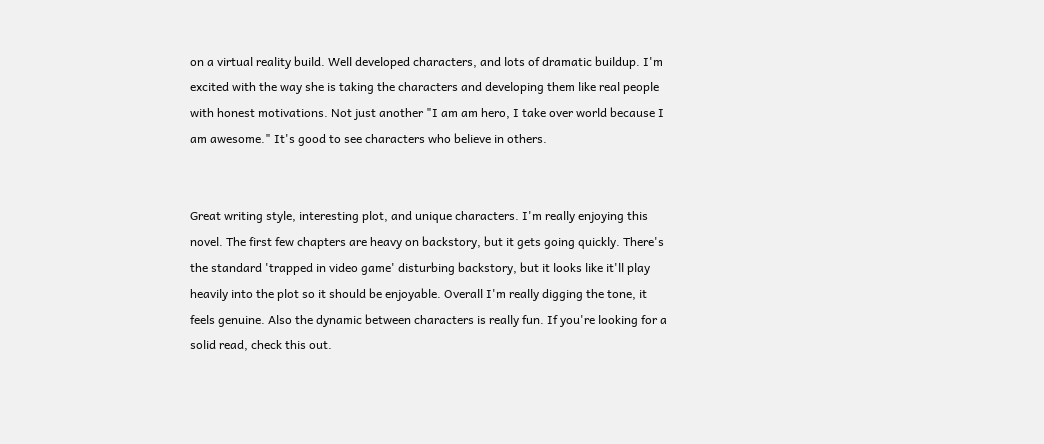on a virtual reality build. Well developed characters, and lots of dramatic buildup. I'm excited with the way she is taking the characters and developing them like real people with honest motivations. Not just another "I am am hero, I take over world because I am awesome." It's good to see characters who believe in others.


Great writing style, interesting plot, and unique characters. I'm really enjoying this novel. The first few chapters are heavy on backstory, but it gets going quickly. There's the standard 'trapped in video game' disturbing backstory, but it looks like it'll play heavily into the plot so it should be enjoyable. Overall I'm really digging the tone, it feels genuine. Also the dynamic between characters is really fun. If you're looking for a solid read, check this out.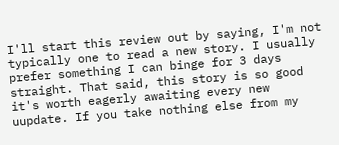I'll start this review out by saying, I'm not typically one to read a new story. I usually prefer something I can binge for 3 days straight. That said, this story is so good it's worth eagerly awaiting every new uupdate. If you take nothing else from my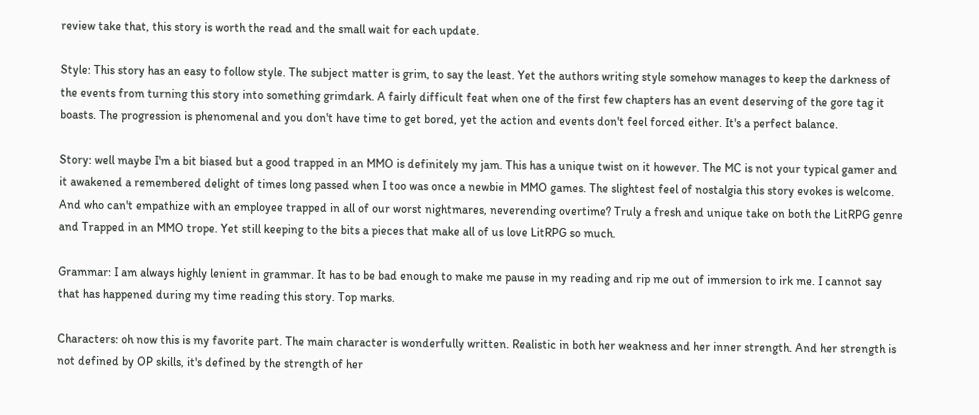review take that, this story is worth the read and the small wait for each update.

Style: This story has an easy to follow style. The subject matter is grim, to say the least. Yet the authors writing style somehow manages to keep the darkness of the events from turning this story into something grimdark. A fairly difficult feat when one of the first few chapters has an event deserving of the gore tag it boasts. The progression is phenomenal and you don't have time to get bored, yet the action and events don't feel forced either. It's a perfect balance.

Story: well maybe I'm a bit biased but a good trapped in an MMO is definitely my jam. This has a unique twist on it however. The MC is not your typical gamer and it awakened a remembered delight of times long passed when I too was once a newbie in MMO games. The slightest feel of nostalgia this story evokes is welcome. And who can't empathize with an employee trapped in all of our worst nightmares, neverending overtime? Truly a fresh and unique take on both the LitRPG genre and Trapped in an MMO trope. Yet still keeping to the bits a pieces that make all of us love LitRPG so much.

Grammar: I am always highly lenient in grammar. It has to be bad enough to make me pause in my reading and rip me out of immersion to irk me. I cannot say that has happened during my time reading this story. Top marks.

Characters: oh now this is my favorite part. The main character is wonderfully written. Realistic in both her weakness and her inner strength. And her strength is not defined by OP skills, it's defined by the strength of her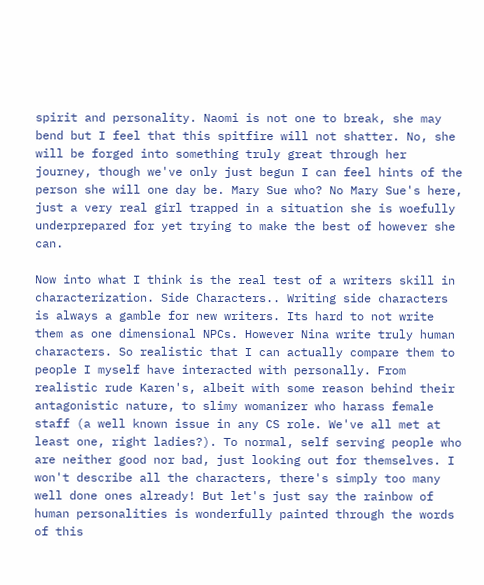spirit and personality. Naomi is not one to break, she may bend but I feel that this spitfire will not shatter. No, she will be forged into something truly great through her journey, though we've only just begun I can feel hints of the person she will one day be. Mary Sue who? No Mary Sue's here, just a very real girl trapped in a situation she is woefully underprepared for yet trying to make the best of however she can.

Now into what I think is the real test of a writers skill in characterization. Side Characters.. Writing side characters is always a gamble for new writers. Its hard to not write them as one dimensional NPCs. However Nina write truly human characters. So realistic that I can actually compare them to people I myself have interacted with personally. From realistic rude Karen's, albeit with some reason behind their antagonistic nature, to slimy womanizer who harass female staff (a well known issue in any CS role. We've all met at least one, right ladies?). To normal, self serving people who are neither good nor bad, just looking out for themselves. I won't describe all the characters, there's simply too many well done ones already! But let's just say the rainbow of human personalities is wonderfully painted through the words of this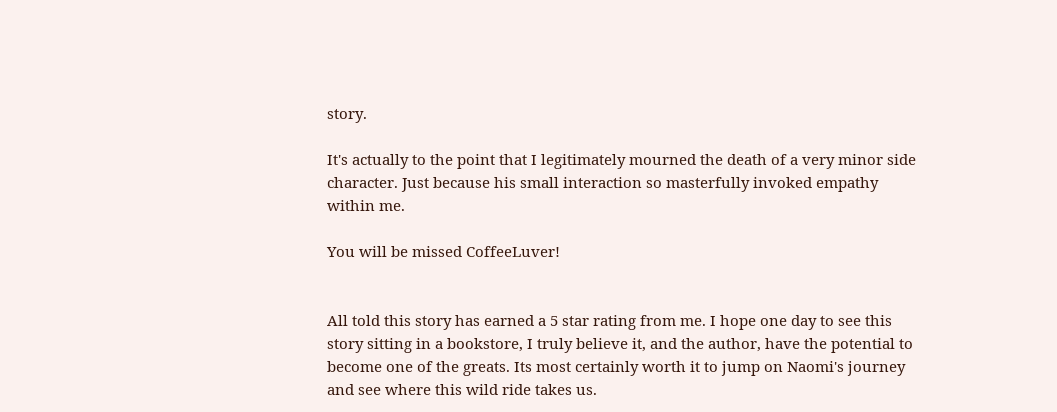story.

It's actually to the point that I legitimately mourned the death of a very minor side character. Just because his small interaction so masterfully invoked empathy within me.

You will be missed CoffeeLuver!


All told this story has earned a 5 star rating from me. I hope one day to see this story sitting in a bookstore, I truly believe it, and the author, have the potential to become one of the greats. Its most certainly worth it to jump on Naomi's journey and see where this wild ride takes us.